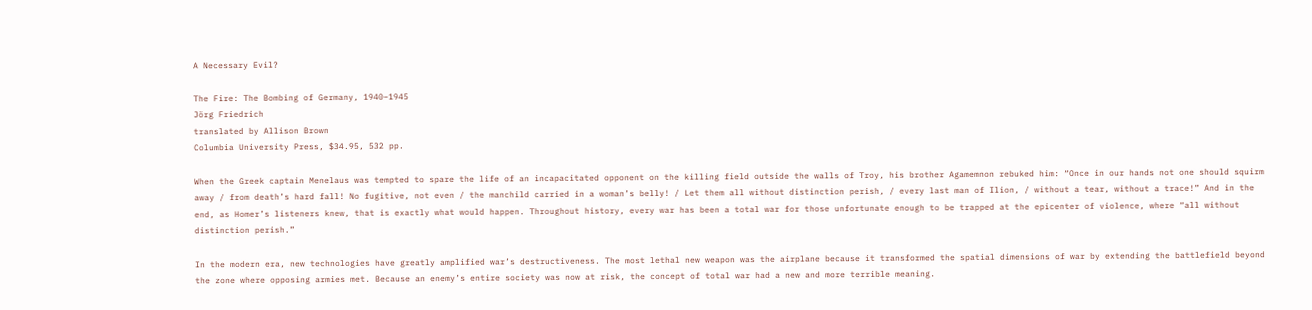A Necessary Evil?

The Fire: The Bombing of Germany, 1940–1945
Jörg Friedrich
translated by Allison Brown
Columbia University Press, $34.95, 532 pp.

When the Greek captain Menelaus was tempted to spare the life of an incapacitated opponent on the killing field outside the walls of Troy, his brother Agamemnon rebuked him: “Once in our hands not one should squirm away / from death’s hard fall! No fugitive, not even / the manchild carried in a woman’s belly! / Let them all without distinction perish, / every last man of Ilion, / without a tear, without a trace!” And in the end, as Homer’s listeners knew, that is exactly what would happen. Throughout history, every war has been a total war for those unfortunate enough to be trapped at the epicenter of violence, where “all without distinction perish.”

In the modern era, new technologies have greatly amplified war’s destructiveness. The most lethal new weapon was the airplane because it transformed the spatial dimensions of war by extending the battlefield beyond the zone where opposing armies met. Because an enemy’s entire society was now at risk, the concept of total war had a new and more terrible meaning.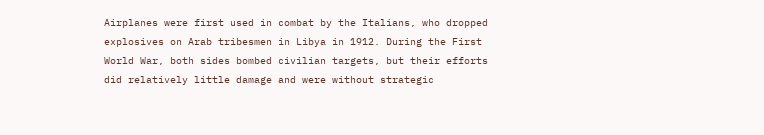Airplanes were first used in combat by the Italians, who dropped explosives on Arab tribesmen in Libya in 1912. During the First World War, both sides bombed civilian targets, but their efforts did relatively little damage and were without strategic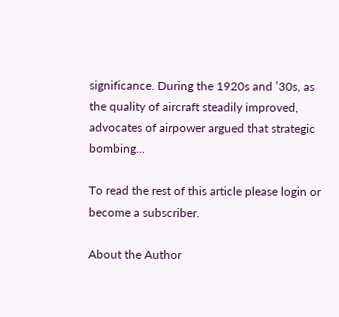significance. During the 1920s and ’30s, as the quality of aircraft steadily improved, advocates of airpower argued that strategic bombing...

To read the rest of this article please login or become a subscriber.

About the Author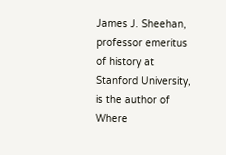James J. Sheehan, professor emeritus of history at Stanford University, is the author of Where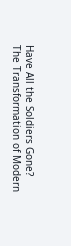Have All the Soldiers Gone? The Transformation of Modern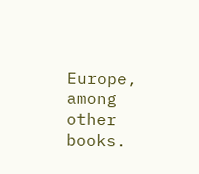Europe, among other books.